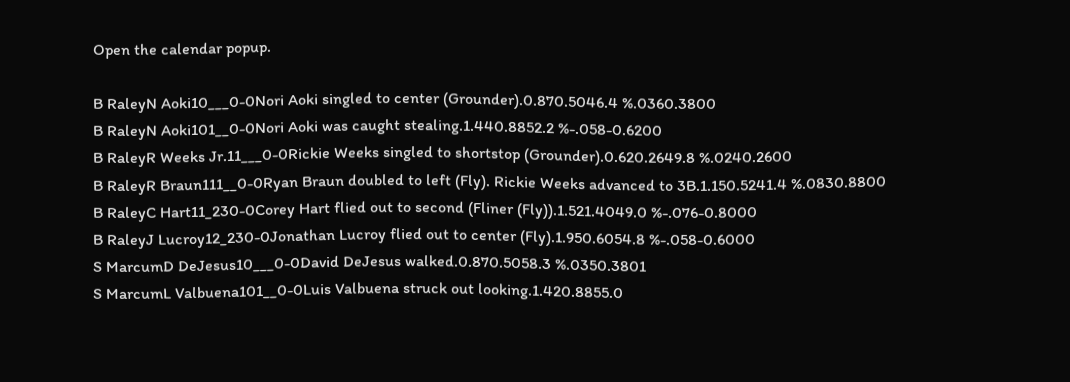Open the calendar popup.

B RaleyN Aoki10___0-0Nori Aoki singled to center (Grounder).0.870.5046.4 %.0360.3800
B RaleyN Aoki101__0-0Nori Aoki was caught stealing.1.440.8852.2 %-.058-0.6200
B RaleyR Weeks Jr.11___0-0Rickie Weeks singled to shortstop (Grounder).0.620.2649.8 %.0240.2600
B RaleyR Braun111__0-0Ryan Braun doubled to left (Fly). Rickie Weeks advanced to 3B.1.150.5241.4 %.0830.8800
B RaleyC Hart11_230-0Corey Hart flied out to second (Fliner (Fly)).1.521.4049.0 %-.076-0.8000
B RaleyJ Lucroy12_230-0Jonathan Lucroy flied out to center (Fly).1.950.6054.8 %-.058-0.6000
S MarcumD DeJesus10___0-0David DeJesus walked.0.870.5058.3 %.0350.3801
S MarcumL Valbuena101__0-0Luis Valbuena struck out looking.1.420.8855.0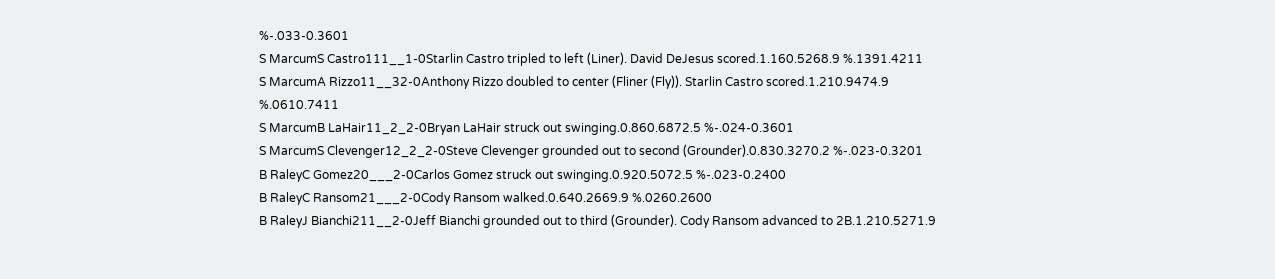%-.033-0.3601
S MarcumS Castro111__1-0Starlin Castro tripled to left (Liner). David DeJesus scored.1.160.5268.9 %.1391.4211
S MarcumA Rizzo11__32-0Anthony Rizzo doubled to center (Fliner (Fly)). Starlin Castro scored.1.210.9474.9 %.0610.7411
S MarcumB LaHair11_2_2-0Bryan LaHair struck out swinging.0.860.6872.5 %-.024-0.3601
S MarcumS Clevenger12_2_2-0Steve Clevenger grounded out to second (Grounder).0.830.3270.2 %-.023-0.3201
B RaleyC Gomez20___2-0Carlos Gomez struck out swinging.0.920.5072.5 %-.023-0.2400
B RaleyC Ransom21___2-0Cody Ransom walked.0.640.2669.9 %.0260.2600
B RaleyJ Bianchi211__2-0Jeff Bianchi grounded out to third (Grounder). Cody Ransom advanced to 2B.1.210.5271.9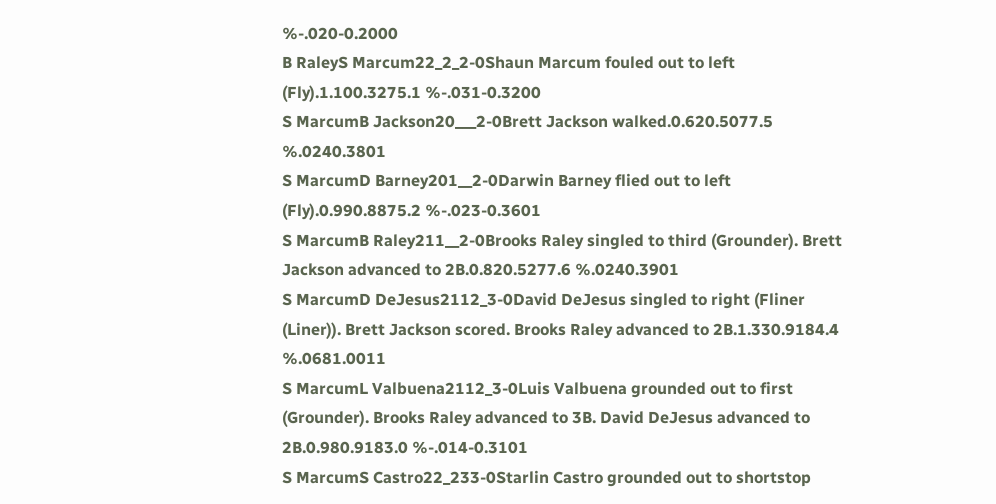%-.020-0.2000
B RaleyS Marcum22_2_2-0Shaun Marcum fouled out to left (Fly).1.100.3275.1 %-.031-0.3200
S MarcumB Jackson20___2-0Brett Jackson walked.0.620.5077.5 %.0240.3801
S MarcumD Barney201__2-0Darwin Barney flied out to left (Fly).0.990.8875.2 %-.023-0.3601
S MarcumB Raley211__2-0Brooks Raley singled to third (Grounder). Brett Jackson advanced to 2B.0.820.5277.6 %.0240.3901
S MarcumD DeJesus2112_3-0David DeJesus singled to right (Fliner (Liner)). Brett Jackson scored. Brooks Raley advanced to 2B.1.330.9184.4 %.0681.0011
S MarcumL Valbuena2112_3-0Luis Valbuena grounded out to first (Grounder). Brooks Raley advanced to 3B. David DeJesus advanced to 2B.0.980.9183.0 %-.014-0.3101
S MarcumS Castro22_233-0Starlin Castro grounded out to shortstop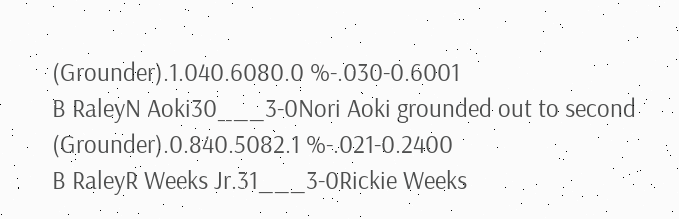(Grounder).1.040.6080.0 %-.030-0.6001
B RaleyN Aoki30___3-0Nori Aoki grounded out to second (Grounder).0.840.5082.1 %-.021-0.2400
B RaleyR Weeks Jr.31___3-0Rickie Weeks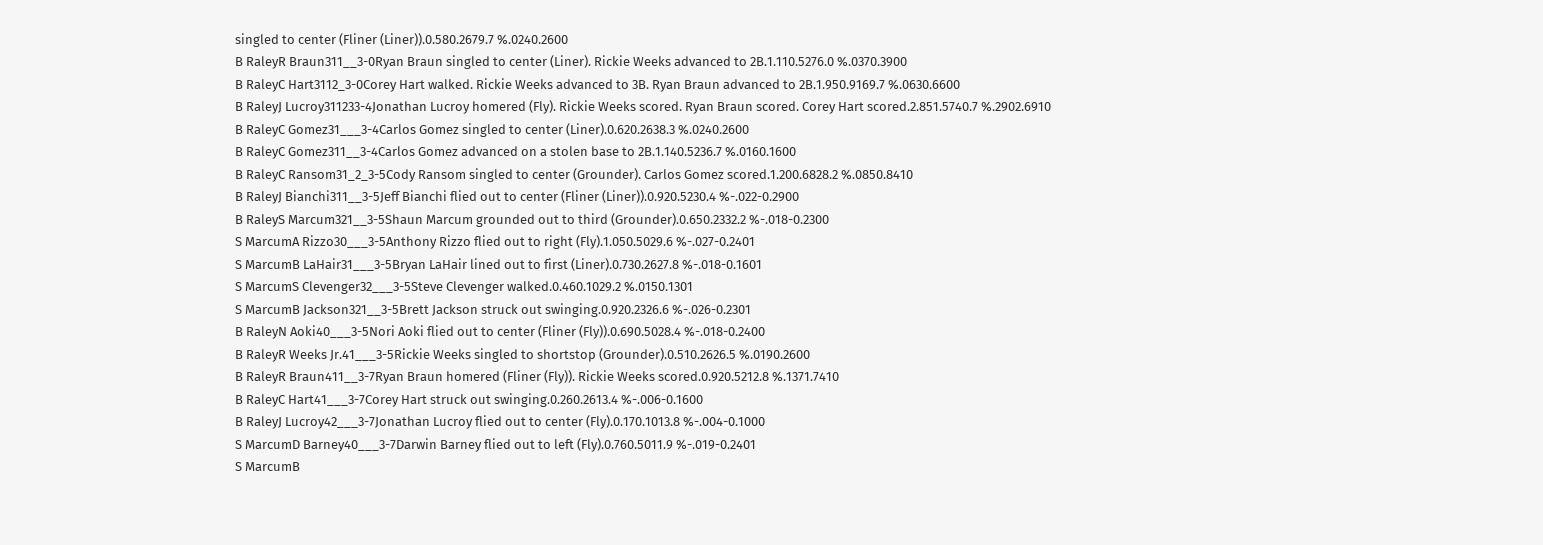singled to center (Fliner (Liner)).0.580.2679.7 %.0240.2600
B RaleyR Braun311__3-0Ryan Braun singled to center (Liner). Rickie Weeks advanced to 2B.1.110.5276.0 %.0370.3900
B RaleyC Hart3112_3-0Corey Hart walked. Rickie Weeks advanced to 3B. Ryan Braun advanced to 2B.1.950.9169.7 %.0630.6600
B RaleyJ Lucroy311233-4Jonathan Lucroy homered (Fly). Rickie Weeks scored. Ryan Braun scored. Corey Hart scored.2.851.5740.7 %.2902.6910
B RaleyC Gomez31___3-4Carlos Gomez singled to center (Liner).0.620.2638.3 %.0240.2600
B RaleyC Gomez311__3-4Carlos Gomez advanced on a stolen base to 2B.1.140.5236.7 %.0160.1600
B RaleyC Ransom31_2_3-5Cody Ransom singled to center (Grounder). Carlos Gomez scored.1.200.6828.2 %.0850.8410
B RaleyJ Bianchi311__3-5Jeff Bianchi flied out to center (Fliner (Liner)).0.920.5230.4 %-.022-0.2900
B RaleyS Marcum321__3-5Shaun Marcum grounded out to third (Grounder).0.650.2332.2 %-.018-0.2300
S MarcumA Rizzo30___3-5Anthony Rizzo flied out to right (Fly).1.050.5029.6 %-.027-0.2401
S MarcumB LaHair31___3-5Bryan LaHair lined out to first (Liner).0.730.2627.8 %-.018-0.1601
S MarcumS Clevenger32___3-5Steve Clevenger walked.0.460.1029.2 %.0150.1301
S MarcumB Jackson321__3-5Brett Jackson struck out swinging.0.920.2326.6 %-.026-0.2301
B RaleyN Aoki40___3-5Nori Aoki flied out to center (Fliner (Fly)).0.690.5028.4 %-.018-0.2400
B RaleyR Weeks Jr.41___3-5Rickie Weeks singled to shortstop (Grounder).0.510.2626.5 %.0190.2600
B RaleyR Braun411__3-7Ryan Braun homered (Fliner (Fly)). Rickie Weeks scored.0.920.5212.8 %.1371.7410
B RaleyC Hart41___3-7Corey Hart struck out swinging.0.260.2613.4 %-.006-0.1600
B RaleyJ Lucroy42___3-7Jonathan Lucroy flied out to center (Fly).0.170.1013.8 %-.004-0.1000
S MarcumD Barney40___3-7Darwin Barney flied out to left (Fly).0.760.5011.9 %-.019-0.2401
S MarcumB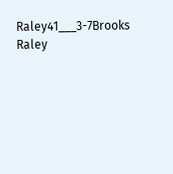Raley41___3-7Brooks Raley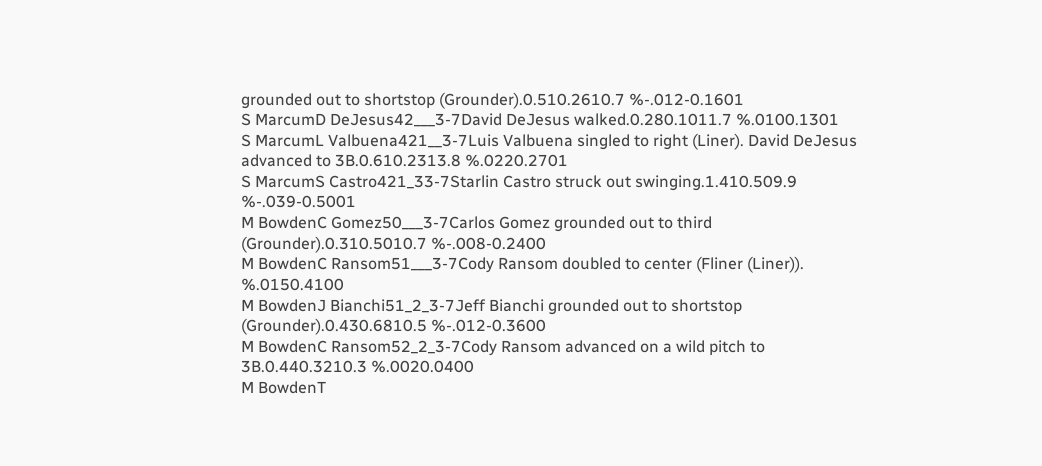grounded out to shortstop (Grounder).0.510.2610.7 %-.012-0.1601
S MarcumD DeJesus42___3-7David DeJesus walked.0.280.1011.7 %.0100.1301
S MarcumL Valbuena421__3-7Luis Valbuena singled to right (Liner). David DeJesus advanced to 3B.0.610.2313.8 %.0220.2701
S MarcumS Castro421_33-7Starlin Castro struck out swinging.1.410.509.9 %-.039-0.5001
M BowdenC Gomez50___3-7Carlos Gomez grounded out to third (Grounder).0.310.5010.7 %-.008-0.2400
M BowdenC Ransom51___3-7Cody Ransom doubled to center (Fliner (Liner)). %.0150.4100
M BowdenJ Bianchi51_2_3-7Jeff Bianchi grounded out to shortstop (Grounder).0.430.6810.5 %-.012-0.3600
M BowdenC Ransom52_2_3-7Cody Ransom advanced on a wild pitch to 3B.0.440.3210.3 %.0020.0400
M BowdenT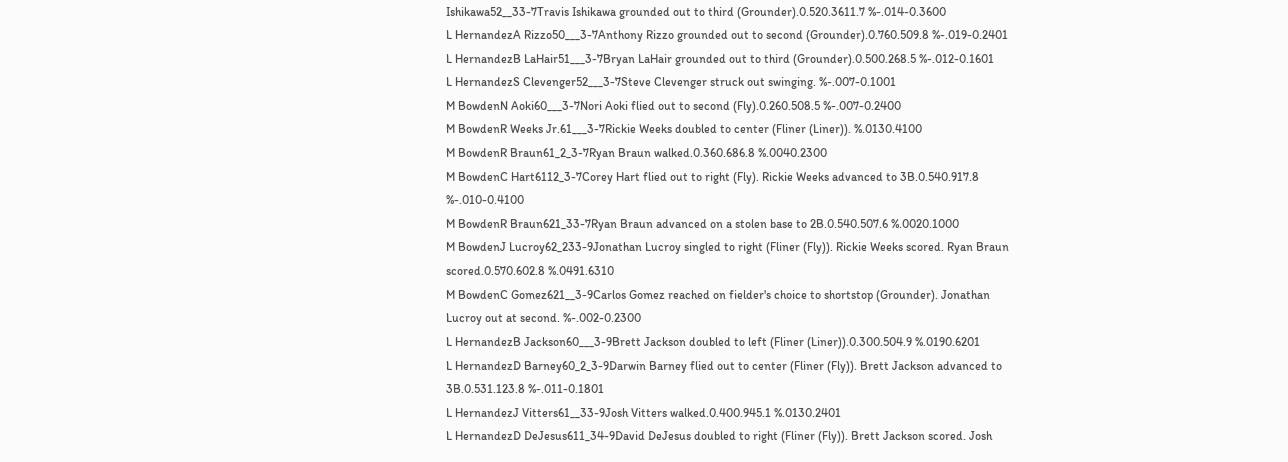Ishikawa52__33-7Travis Ishikawa grounded out to third (Grounder).0.520.3611.7 %-.014-0.3600
L HernandezA Rizzo50___3-7Anthony Rizzo grounded out to second (Grounder).0.760.509.8 %-.019-0.2401
L HernandezB LaHair51___3-7Bryan LaHair grounded out to third (Grounder).0.500.268.5 %-.012-0.1601
L HernandezS Clevenger52___3-7Steve Clevenger struck out swinging. %-.007-0.1001
M BowdenN Aoki60___3-7Nori Aoki flied out to second (Fly).0.260.508.5 %-.007-0.2400
M BowdenR Weeks Jr.61___3-7Rickie Weeks doubled to center (Fliner (Liner)). %.0130.4100
M BowdenR Braun61_2_3-7Ryan Braun walked.0.360.686.8 %.0040.2300
M BowdenC Hart6112_3-7Corey Hart flied out to right (Fly). Rickie Weeks advanced to 3B.0.540.917.8 %-.010-0.4100
M BowdenR Braun621_33-7Ryan Braun advanced on a stolen base to 2B.0.540.507.6 %.0020.1000
M BowdenJ Lucroy62_233-9Jonathan Lucroy singled to right (Fliner (Fly)). Rickie Weeks scored. Ryan Braun scored.0.570.602.8 %.0491.6310
M BowdenC Gomez621__3-9Carlos Gomez reached on fielder's choice to shortstop (Grounder). Jonathan Lucroy out at second. %-.002-0.2300
L HernandezB Jackson60___3-9Brett Jackson doubled to left (Fliner (Liner)).0.300.504.9 %.0190.6201
L HernandezD Barney60_2_3-9Darwin Barney flied out to center (Fliner (Fly)). Brett Jackson advanced to 3B.0.531.123.8 %-.011-0.1801
L HernandezJ Vitters61__33-9Josh Vitters walked.0.400.945.1 %.0130.2401
L HernandezD DeJesus611_34-9David DeJesus doubled to right (Fliner (Fly)). Brett Jackson scored. Josh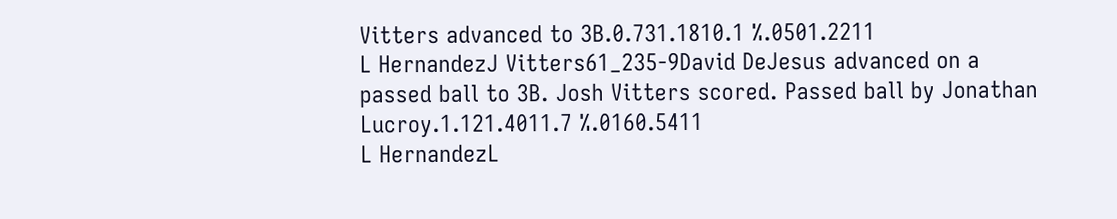Vitters advanced to 3B.0.731.1810.1 %.0501.2211
L HernandezJ Vitters61_235-9David DeJesus advanced on a passed ball to 3B. Josh Vitters scored. Passed ball by Jonathan Lucroy.1.121.4011.7 %.0160.5411
L HernandezL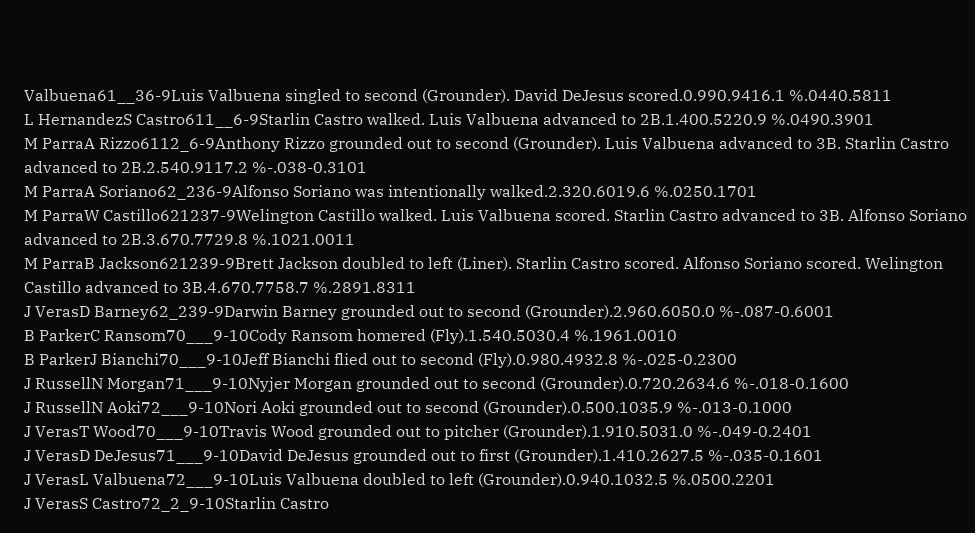Valbuena61__36-9Luis Valbuena singled to second (Grounder). David DeJesus scored.0.990.9416.1 %.0440.5811
L HernandezS Castro611__6-9Starlin Castro walked. Luis Valbuena advanced to 2B.1.400.5220.9 %.0490.3901
M ParraA Rizzo6112_6-9Anthony Rizzo grounded out to second (Grounder). Luis Valbuena advanced to 3B. Starlin Castro advanced to 2B.2.540.9117.2 %-.038-0.3101
M ParraA Soriano62_236-9Alfonso Soriano was intentionally walked.2.320.6019.6 %.0250.1701
M ParraW Castillo621237-9Welington Castillo walked. Luis Valbuena scored. Starlin Castro advanced to 3B. Alfonso Soriano advanced to 2B.3.670.7729.8 %.1021.0011
M ParraB Jackson621239-9Brett Jackson doubled to left (Liner). Starlin Castro scored. Alfonso Soriano scored. Welington Castillo advanced to 3B.4.670.7758.7 %.2891.8311
J VerasD Barney62_239-9Darwin Barney grounded out to second (Grounder).2.960.6050.0 %-.087-0.6001
B ParkerC Ransom70___9-10Cody Ransom homered (Fly).1.540.5030.4 %.1961.0010
B ParkerJ Bianchi70___9-10Jeff Bianchi flied out to second (Fly).0.980.4932.8 %-.025-0.2300
J RussellN Morgan71___9-10Nyjer Morgan grounded out to second (Grounder).0.720.2634.6 %-.018-0.1600
J RussellN Aoki72___9-10Nori Aoki grounded out to second (Grounder).0.500.1035.9 %-.013-0.1000
J VerasT Wood70___9-10Travis Wood grounded out to pitcher (Grounder).1.910.5031.0 %-.049-0.2401
J VerasD DeJesus71___9-10David DeJesus grounded out to first (Grounder).1.410.2627.5 %-.035-0.1601
J VerasL Valbuena72___9-10Luis Valbuena doubled to left (Grounder).0.940.1032.5 %.0500.2201
J VerasS Castro72_2_9-10Starlin Castro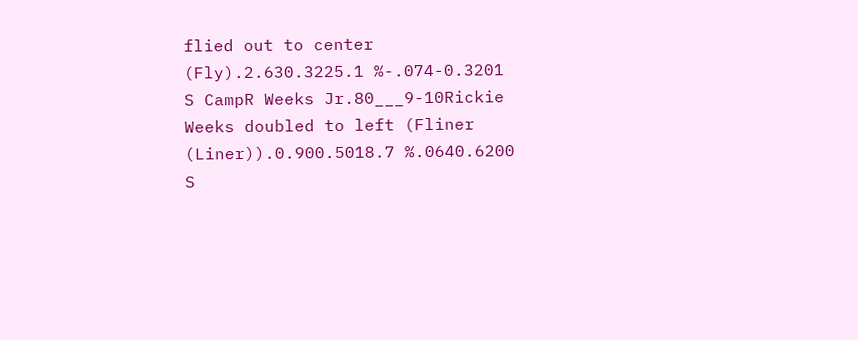flied out to center (Fly).2.630.3225.1 %-.074-0.3201
S CampR Weeks Jr.80___9-10Rickie Weeks doubled to left (Fliner (Liner)).0.900.5018.7 %.0640.6200
S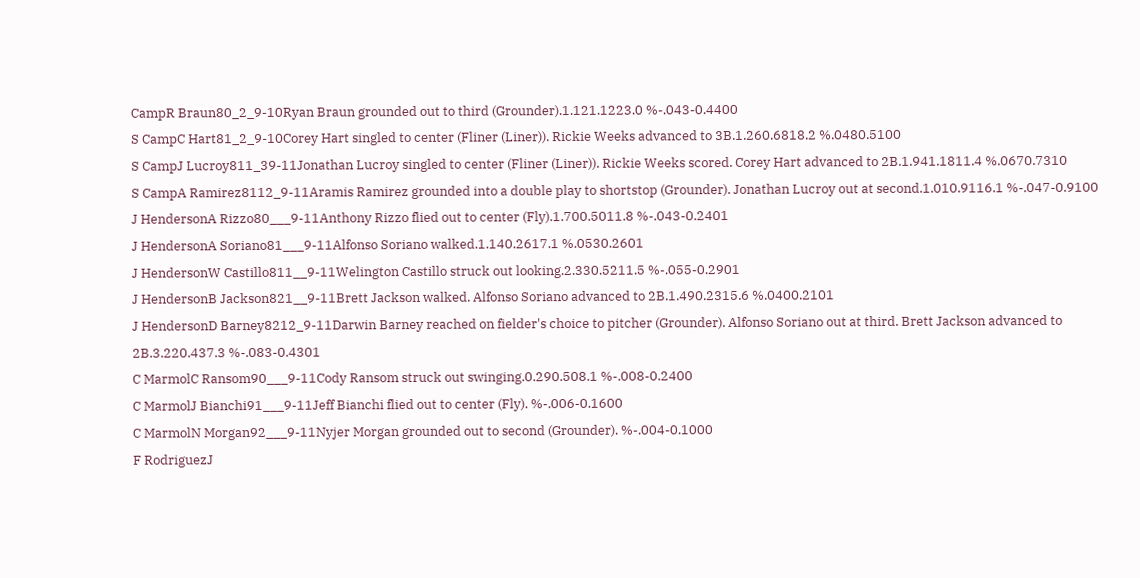CampR Braun80_2_9-10Ryan Braun grounded out to third (Grounder).1.121.1223.0 %-.043-0.4400
S CampC Hart81_2_9-10Corey Hart singled to center (Fliner (Liner)). Rickie Weeks advanced to 3B.1.260.6818.2 %.0480.5100
S CampJ Lucroy811_39-11Jonathan Lucroy singled to center (Fliner (Liner)). Rickie Weeks scored. Corey Hart advanced to 2B.1.941.1811.4 %.0670.7310
S CampA Ramirez8112_9-11Aramis Ramirez grounded into a double play to shortstop (Grounder). Jonathan Lucroy out at second.1.010.9116.1 %-.047-0.9100
J HendersonA Rizzo80___9-11Anthony Rizzo flied out to center (Fly).1.700.5011.8 %-.043-0.2401
J HendersonA Soriano81___9-11Alfonso Soriano walked.1.140.2617.1 %.0530.2601
J HendersonW Castillo811__9-11Welington Castillo struck out looking.2.330.5211.5 %-.055-0.2901
J HendersonB Jackson821__9-11Brett Jackson walked. Alfonso Soriano advanced to 2B.1.490.2315.6 %.0400.2101
J HendersonD Barney8212_9-11Darwin Barney reached on fielder's choice to pitcher (Grounder). Alfonso Soriano out at third. Brett Jackson advanced to 2B.3.220.437.3 %-.083-0.4301
C MarmolC Ransom90___9-11Cody Ransom struck out swinging.0.290.508.1 %-.008-0.2400
C MarmolJ Bianchi91___9-11Jeff Bianchi flied out to center (Fly). %-.006-0.1600
C MarmolN Morgan92___9-11Nyjer Morgan grounded out to second (Grounder). %-.004-0.1000
F RodriguezJ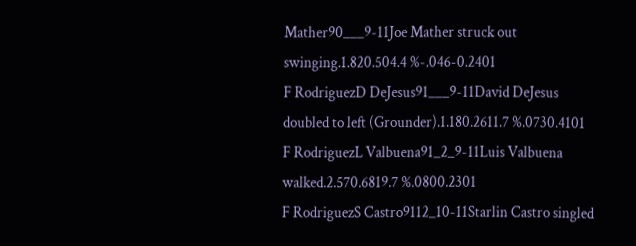Mather90___9-11Joe Mather struck out swinging.1.820.504.4 %-.046-0.2401
F RodriguezD DeJesus91___9-11David DeJesus doubled to left (Grounder).1.180.2611.7 %.0730.4101
F RodriguezL Valbuena91_2_9-11Luis Valbuena walked.2.570.6819.7 %.0800.2301
F RodriguezS Castro9112_10-11Starlin Castro singled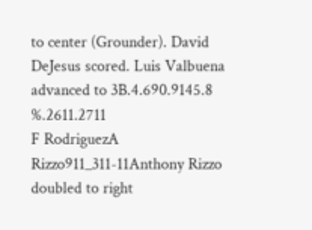to center (Grounder). David DeJesus scored. Luis Valbuena advanced to 3B.4.690.9145.8 %.2611.2711
F RodriguezA Rizzo911_311-11Anthony Rizzo doubled to right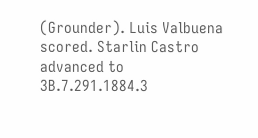(Grounder). Luis Valbuena scored. Starlin Castro advanced to 3B.7.291.1884.3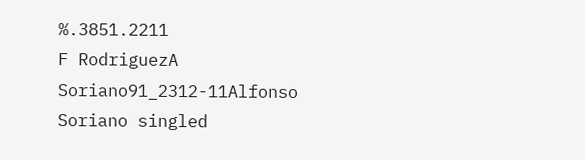%.3851.2211
F RodriguezA Soriano91_2312-11Alfonso Soriano singled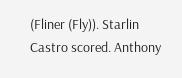(Fliner (Fly)). Starlin Castro scored. Anthony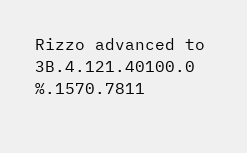Rizzo advanced to 3B.4.121.40100.0 %.1570.7811